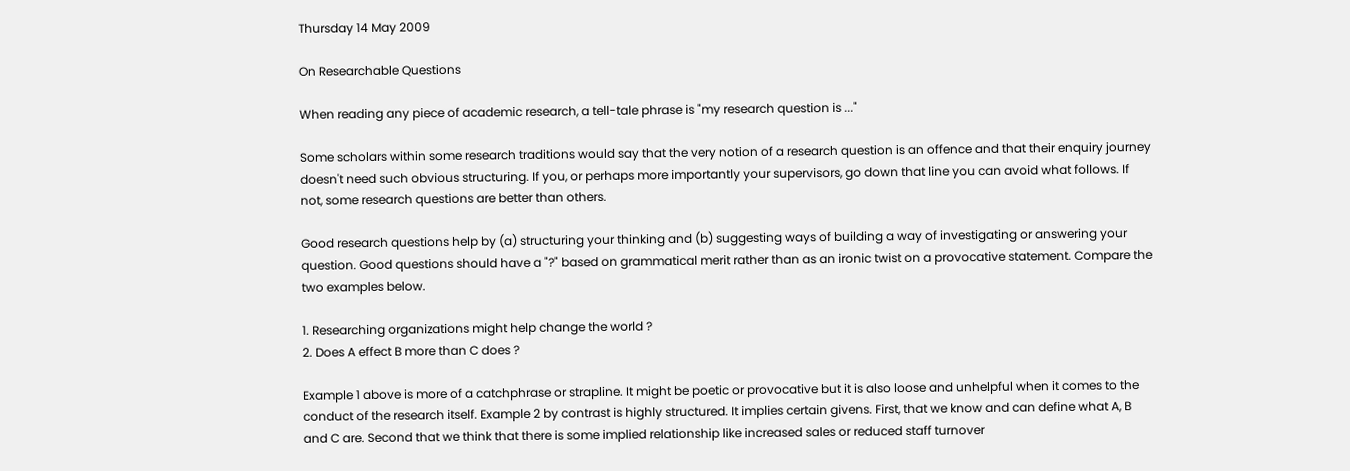Thursday 14 May 2009

On Researchable Questions

When reading any piece of academic research, a tell-tale phrase is "my research question is ..."

Some scholars within some research traditions would say that the very notion of a research question is an offence and that their enquiry journey doesn't need such obvious structuring. If you, or perhaps more importantly your supervisors, go down that line you can avoid what follows. If not, some research questions are better than others.

Good research questions help by (a) structuring your thinking and (b) suggesting ways of building a way of investigating or answering your question. Good questions should have a "?" based on grammatical merit rather than as an ironic twist on a provocative statement. Compare the two examples below.

1. Researching organizations might help change the world ?
2. Does A effect B more than C does ?

Example 1 above is more of a catchphrase or strapline. It might be poetic or provocative but it is also loose and unhelpful when it comes to the conduct of the research itself. Example 2 by contrast is highly structured. It implies certain givens. First, that we know and can define what A, B and C are. Second that we think that there is some implied relationship like increased sales or reduced staff turnover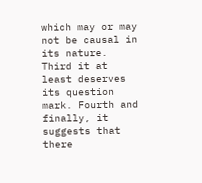which may or may not be causal in its nature. Third it at least deserves its question mark. Fourth and finally, it suggests that there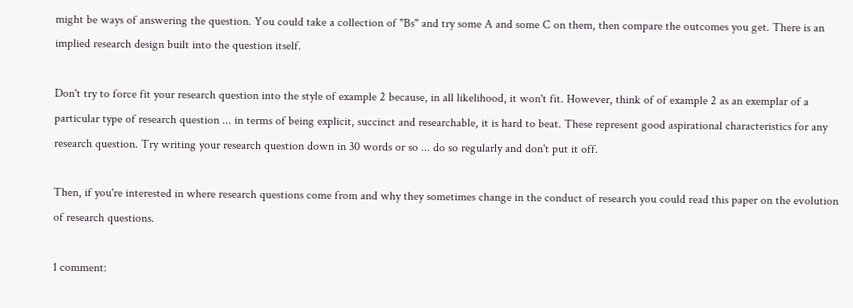might be ways of answering the question. You could take a collection of "Bs" and try some A and some C on them, then compare the outcomes you get. There is an implied research design built into the question itself.

Don't try to force fit your research question into the style of example 2 because, in all likelihood, it won't fit. However, think of of example 2 as an exemplar of a particular type of research question ... in terms of being explicit, succinct and researchable, it is hard to beat. These represent good aspirational characteristics for any research question. Try writing your research question down in 30 words or so ... do so regularly and don't put it off.

Then, if you're interested in where research questions come from and why they sometimes change in the conduct of research you could read this paper on the evolution of research questions.

1 comment: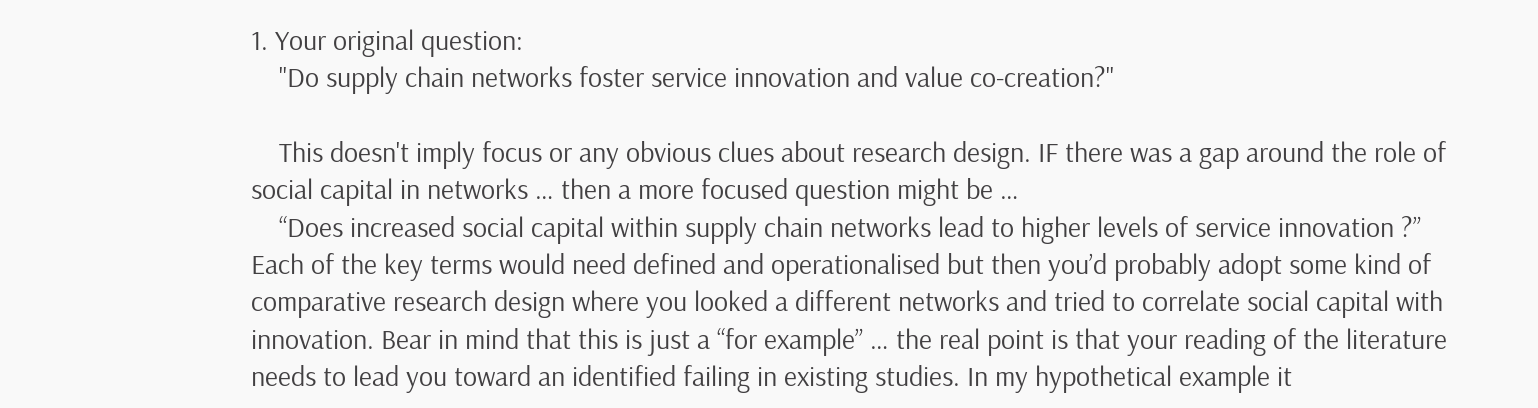1. Your original question:
    "Do supply chain networks foster service innovation and value co-creation?"

    This doesn't imply focus or any obvious clues about research design. IF there was a gap around the role of social capital in networks … then a more focused question might be …
    “Does increased social capital within supply chain networks lead to higher levels of service innovation ?” Each of the key terms would need defined and operationalised but then you’d probably adopt some kind of comparative research design where you looked a different networks and tried to correlate social capital with innovation. Bear in mind that this is just a “for example” … the real point is that your reading of the literature needs to lead you toward an identified failing in existing studies. In my hypothetical example it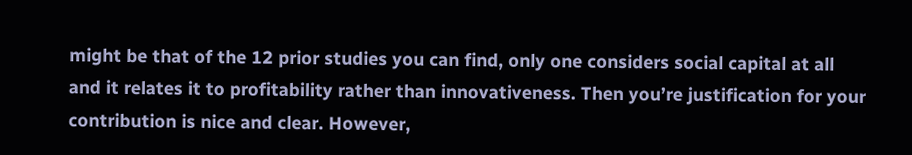might be that of the 12 prior studies you can find, only one considers social capital at all and it relates it to profitability rather than innovativeness. Then you’re justification for your contribution is nice and clear. However,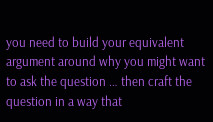you need to build your equivalent argument around why you might want to ask the question … then craft the question in a way that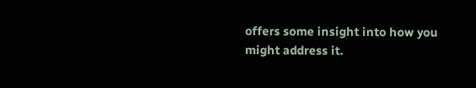offers some insight into how you might address it.